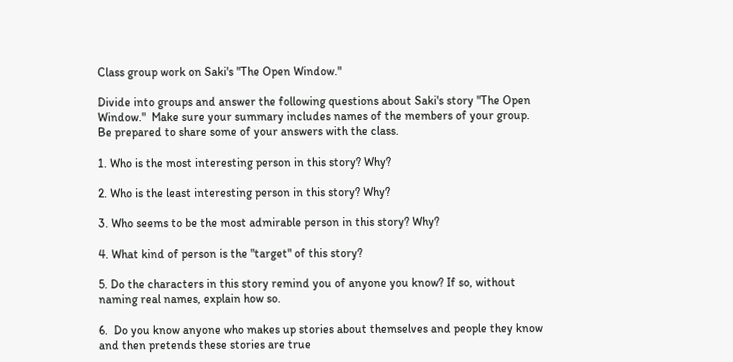Class group work on Saki's "The Open Window."

Divide into groups and answer the following questions about Saki's story "The Open Window."  Make sure your summary includes names of the members of your group.  Be prepared to share some of your answers with the class.

1. Who is the most interesting person in this story? Why?

2. Who is the least interesting person in this story? Why?

3. Who seems to be the most admirable person in this story? Why?

4. What kind of person is the "target" of this story?

5. Do the characters in this story remind you of anyone you know? If so, without naming real names, explain how so.

6.  Do you know anyone who makes up stories about themselves and people they know and then pretends these stories are true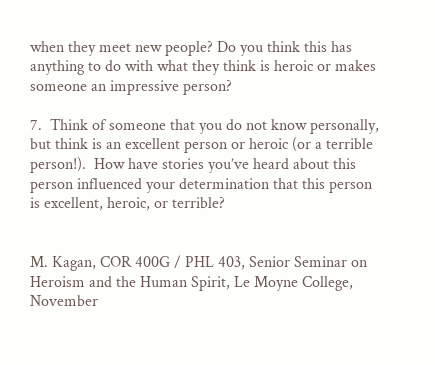when they meet new people? Do you think this has anything to do with what they think is heroic or makes someone an impressive person?

7.  Think of someone that you do not know personally, but think is an excellent person or heroic (or a terrible person!).  How have stories you’ve heard about this person influenced your determination that this person is excellent, heroic, or terrible?


M. Kagan, COR 400G / PHL 403, Senior Seminar on Heroism and the Human Spirit, Le Moyne College, November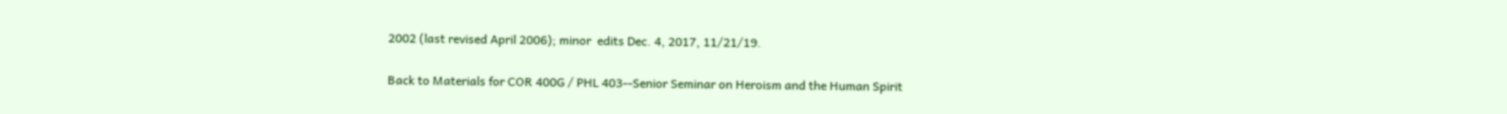2002 (last revised April 2006); minor  edits Dec. 4, 2017, 11/21/19.

Back to Materials for COR 400G / PHL 403--Senior Seminar on Heroism and the Human Spirit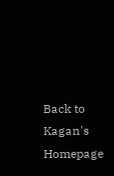Back to Kagan's Homepage